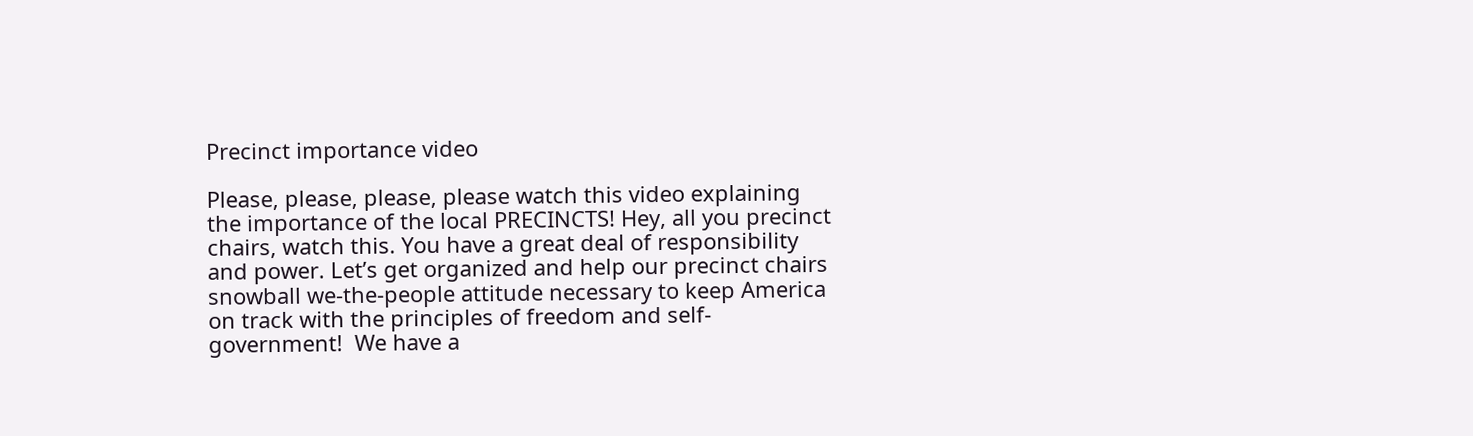Precinct importance video

Please, please, please, please watch this video explaining the importance of the local PRECINCTS! Hey, all you precinct chairs, watch this. You have a great deal of responsibility and power. Let’s get organized and help our precinct chairs snowball we-the-people attitude necessary to keep America on track with the principles of freedom and self-government!  We have a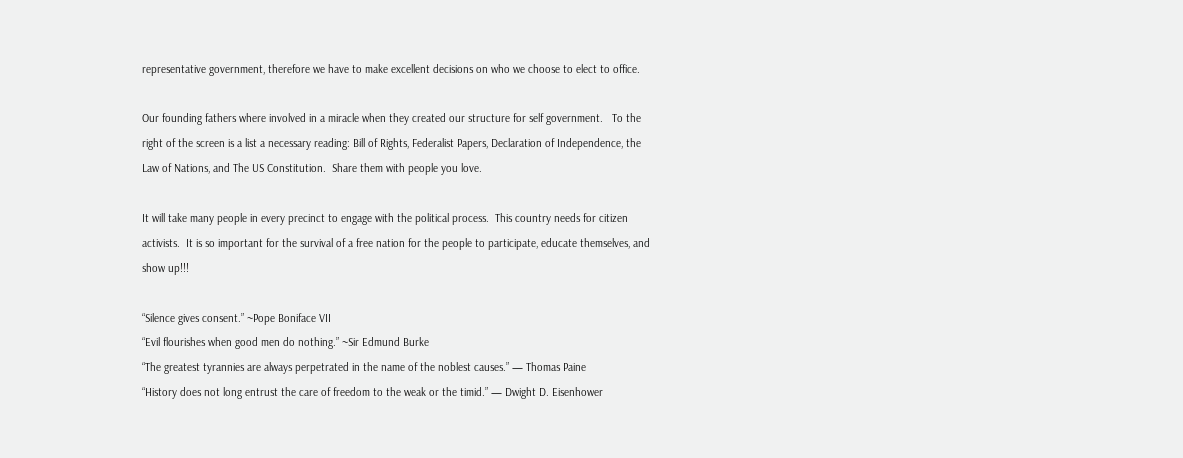representative government, therefore we have to make excellent decisions on who we choose to elect to office.

Our founding fathers where involved in a miracle when they created our structure for self government.   To the right of the screen is a list a necessary reading: Bill of Rights, Federalist Papers, Declaration of Independence, the Law of Nations, and The US Constitution.  Share them with people you love.

It will take many people in every precinct to engage with the political process.  This country needs for citizen activists.  It is so important for the survival of a free nation for the people to participate, educate themselves, and show up!!!

“Silence gives consent.” ~Pope Boniface VII
“Evil flourishes when good men do nothing.” ~Sir Edmund Burke
“The greatest tyrannies are always perpetrated in the name of the noblest causes.” — Thomas Paine
“History does not long entrust the care of freedom to the weak or the timid.” — Dwight D. Eisenhower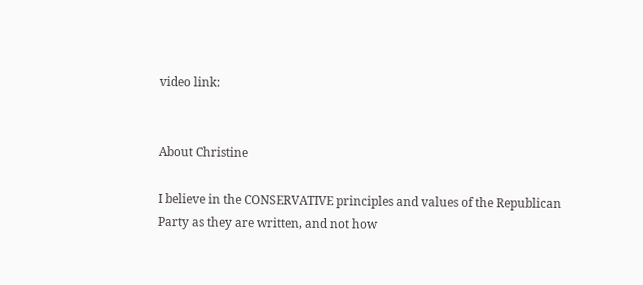video link:


About Christine

I believe in the CONSERVATIVE principles and values of the Republican Party as they are written, and not how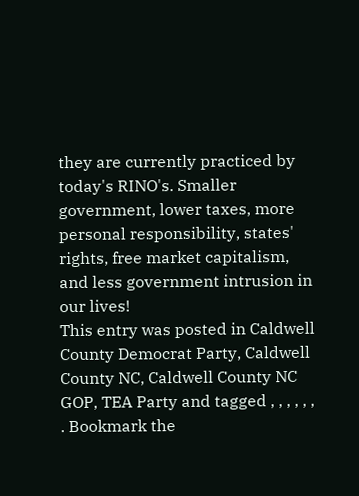they are currently practiced by today's RINO's. Smaller government, lower taxes, more personal responsibility, states' rights, free market capitalism, and less government intrusion in our lives!
This entry was posted in Caldwell County Democrat Party, Caldwell County NC, Caldwell County NC GOP, TEA Party and tagged , , , , , , . Bookmark the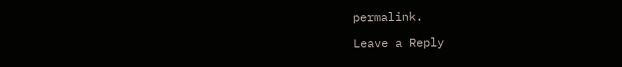permalink.

Leave a Reply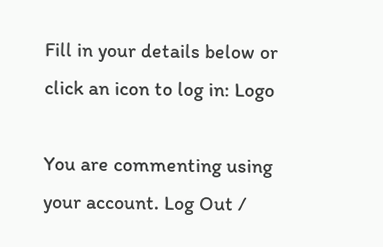Fill in your details below or click an icon to log in: Logo

You are commenting using your account. Log Out /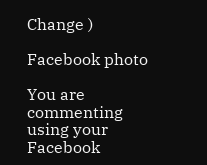Change )

Facebook photo

You are commenting using your Facebook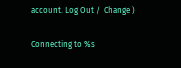account. Log Out /  Change )

Connecting to %s